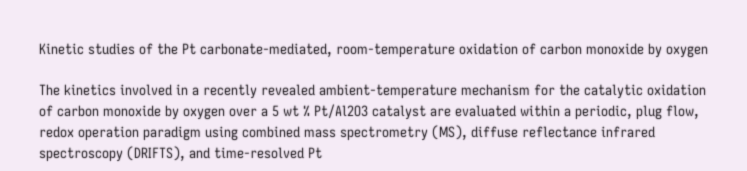Kinetic studies of the Pt carbonate-mediated, room-temperature oxidation of carbon monoxide by oxygen

The kinetics involved in a recently revealed ambient-temperature mechanism for the catalytic oxidation of carbon monoxide by oxygen over a 5 wt % Pt/Al2O3 catalyst are evaluated within a periodic, plug flow, redox operation paradigm using combined mass spectrometry (MS), diffuse reflectance infrared spectroscopy (DRIFTS), and time-resolved Pt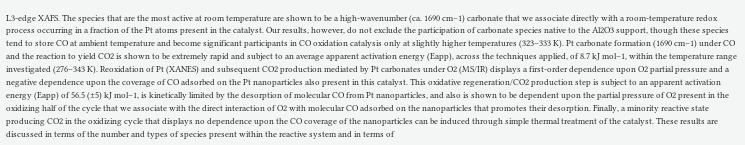L3-edge XAFS. The species that are the most active at room temperature are shown to be a high-wavenumber (ca. 1690 cm–1) carbonate that we associate directly with a room-temperature redox process occurring in a fraction of the Pt atoms present in the catalyst. Our results, however, do not exclude the participation of carbonate species native to the Al2O3 support, though these species tend to store CO at ambient temperature and become significant participants in CO oxidation catalysis only at slightly higher temperatures (323–333 K). Pt carbonate formation (1690 cm–1) under CO and the reaction to yield CO2 is shown to be extremely rapid and subject to an average apparent activation energy (Eapp), across the techniques applied, of 8.7 kJ mol–1, within the temperature range investigated (276–343 K). Reoxidation of Pt (XANES) and subsequent CO2 production mediated by Pt carbonates under O2 (MS/IR) displays a first-order dependence upon O2 partial pressure and a negative dependence upon the coverage of CO adsorbed on the Pt nanoparticles also present in this catalyst. This oxidative regeneration/CO2 production step is subject to an apparent activation energy (Eapp) of 56.5 (±5) kJ mol–1, is kinetically limited by the desorption of molecular CO from Pt nanoparticles, and also is shown to be dependent upon the partial pressure of O2 present in the oxidizing half of the cycle that we associate with the direct interaction of O2 with molecular CO adsorbed on the nanoparticles that promotes their desorption. Finally, a minority reactive state producing CO2 in the oxidizing cycle that displays no dependence upon the CO coverage of the nanoparticles can be induced through simple thermal treatment of the catalyst. These results are discussed in terms of the number and types of species present within the reactive system and in terms of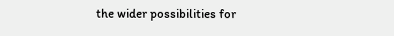the wider possibilities for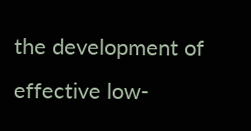the development of effective low-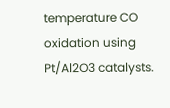temperature CO oxidation using Pt/Al2O3 catalysts.